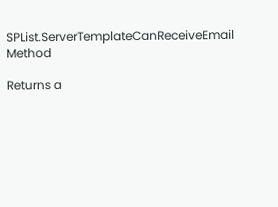SPList.ServerTemplateCanReceiveEmail Method

Returns a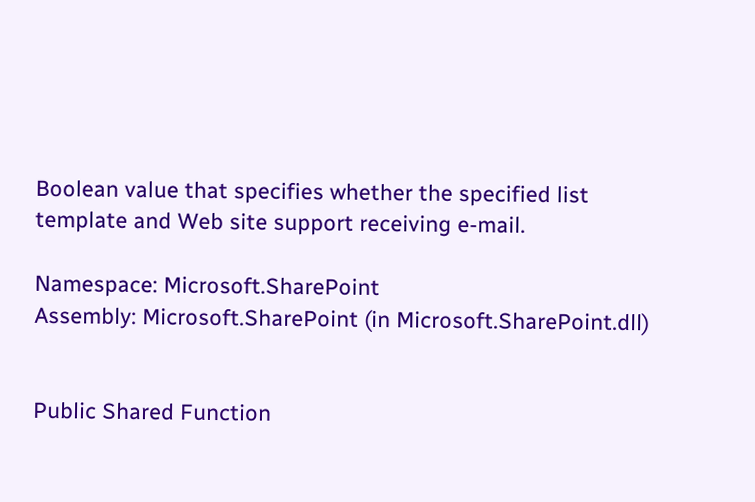Boolean value that specifies whether the specified list template and Web site support receiving e-mail.

Namespace: Microsoft.SharePoint
Assembly: Microsoft.SharePoint (in Microsoft.SharePoint.dll)


Public Shared Function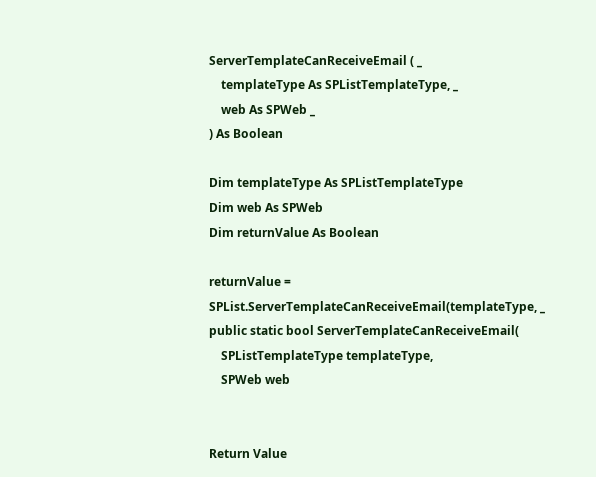ServerTemplateCanReceiveEmail ( _
    templateType As SPListTemplateType, _
    web As SPWeb _
) As Boolean

Dim templateType As SPListTemplateType
Dim web As SPWeb
Dim returnValue As Boolean

returnValue = SPList.ServerTemplateCanReceiveEmail(templateType, _
public static bool ServerTemplateCanReceiveEmail(
    SPListTemplateType templateType,
    SPWeb web


Return Value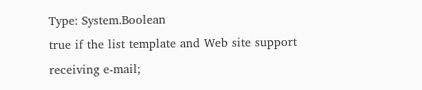Type: System.Boolean
true if the list template and Web site support receiving e-mail;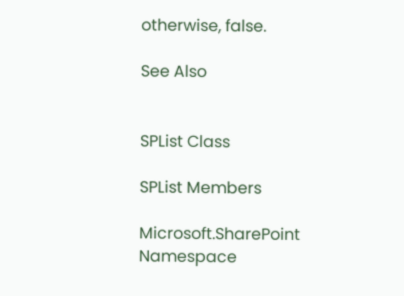otherwise, false.

See Also


SPList Class

SPList Members

Microsoft.SharePoint Namespace